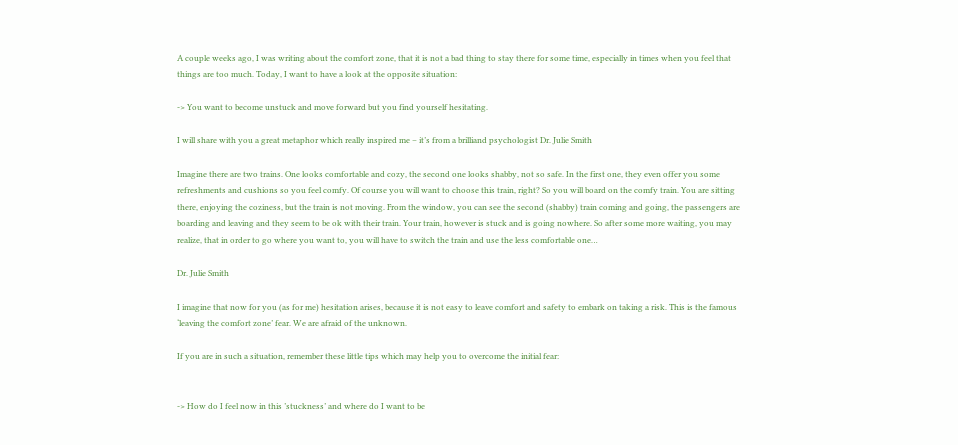A couple weeks ago, I was writing about the comfort zone, that it is not a bad thing to stay there for some time, especially in times when you feel that things are too much. Today, I want to have a look at the opposite situation:

-> You want to become unstuck and move forward but you find yourself hesitating.

I will share with you a great metaphor which really inspired me – it’s from a brilliand psychologist Dr. Julie Smith

Imagine there are two trains. One looks comfortable and cozy, the second one looks shabby, not so safe. In the first one, they even offer you some refreshments and cushions so you feel comfy. Of course you will want to choose this train, right? So you will board on the comfy train. You are sitting there, enjoying the coziness, but the train is not moving. From the window, you can see the second (shabby) train coming and going, the passengers are boarding and leaving and they seem to be ok with their train. Your train, however is stuck and is going nowhere. So after some more waiting, you may realize, that in order to go where you want to, you will have to switch the train and use the less comfortable one…

Dr. Julie Smith

I imagine that now for you (as for me) hesitation arises, because it is not easy to leave comfort and safety to embark on taking a risk. This is the famous ‘leaving the comfort zone’ fear. We are afraid of the unknown.

If you are in such a situation, remember these little tips which may help you to overcome the initial fear:


-> How do I feel now in this ’stuckness’ and where do I want to be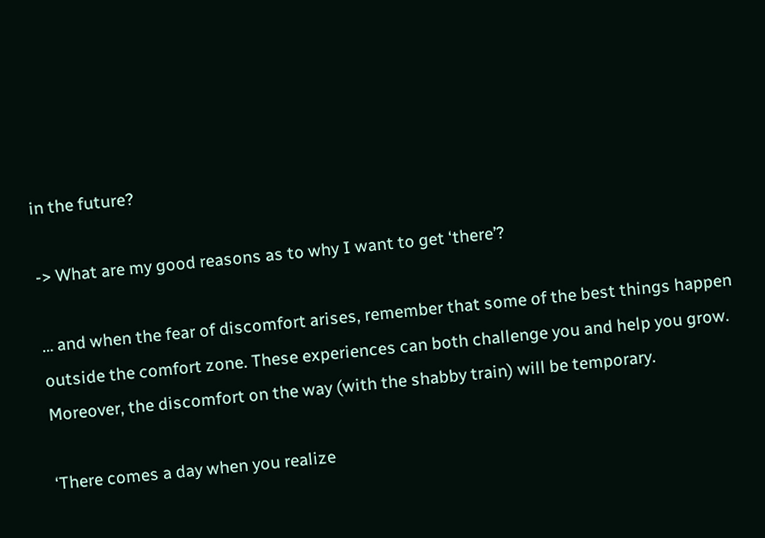in the future?

-> What are my good reasons as to why I want to get ‘there’?

… and when the fear of discomfort arises, remember that some of the best things happen outside the comfort zone. These experiences can both challenge you and help you grow. Moreover, the discomfort on the way (with the shabby train) will be temporary.

‘There comes a day when you realize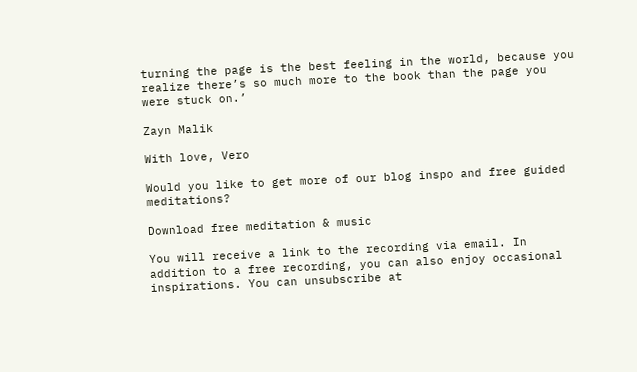turning the page is the best feeling in the world, because you realize there’s so much more to the book than the page you were stuck on.’

Zayn Malik

With love, Vero

Would you like to get more of our blog inspo and free guided meditations?

Download free meditation & music

You will receive a link to the recording via email. In addition to a free recording, you can also enjoy occasional inspirations. You can unsubscribe at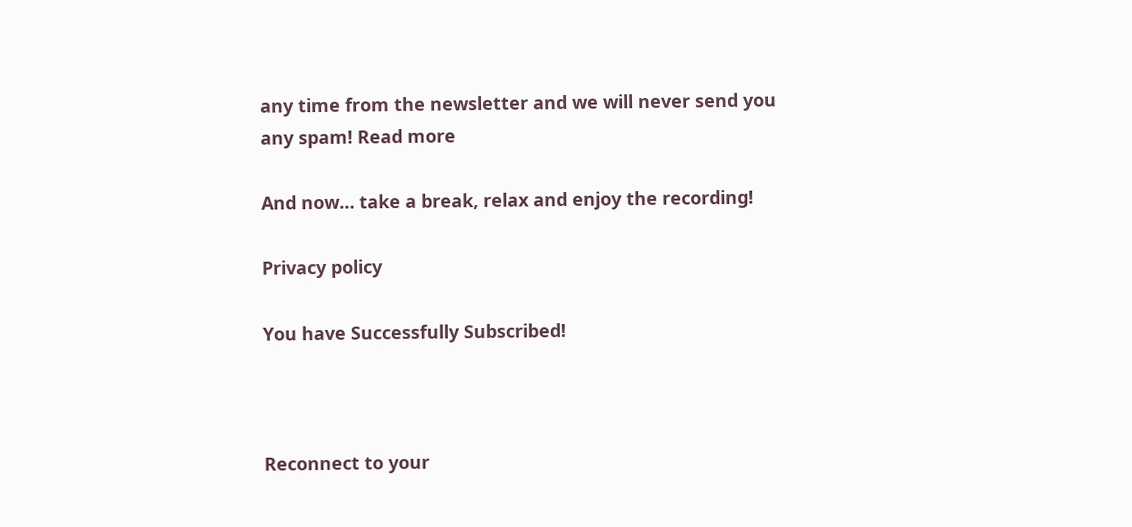any time from the newsletter and we will never send you any spam! Read more

And now… take a break, relax and enjoy the recording!

Privacy policy

You have Successfully Subscribed!



Reconnect to your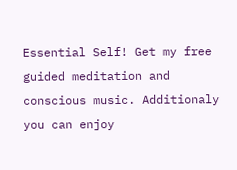Essential Self! Get my free guided meditation and conscious music. Additionaly you can enjoy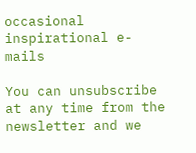occasional inspirational e-mails

You can unsubscribe at any time from the newsletter and we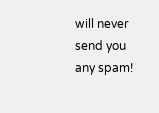will never send you any spam!